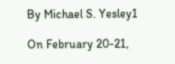By Michael S. Yesley1

On February 20-21,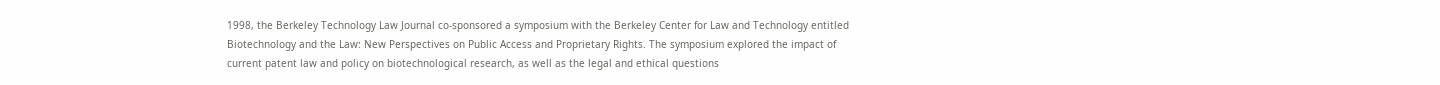1998, the Berkeley Technology Law Journal co-sponsored a symposium with the Berkeley Center for Law and Technology entitled Biotechnology and the Law: New Perspectives on Public Access and Proprietary Rights. The symposium explored the impact of current patent law and policy on biotechnological research, as well as the legal and ethical questions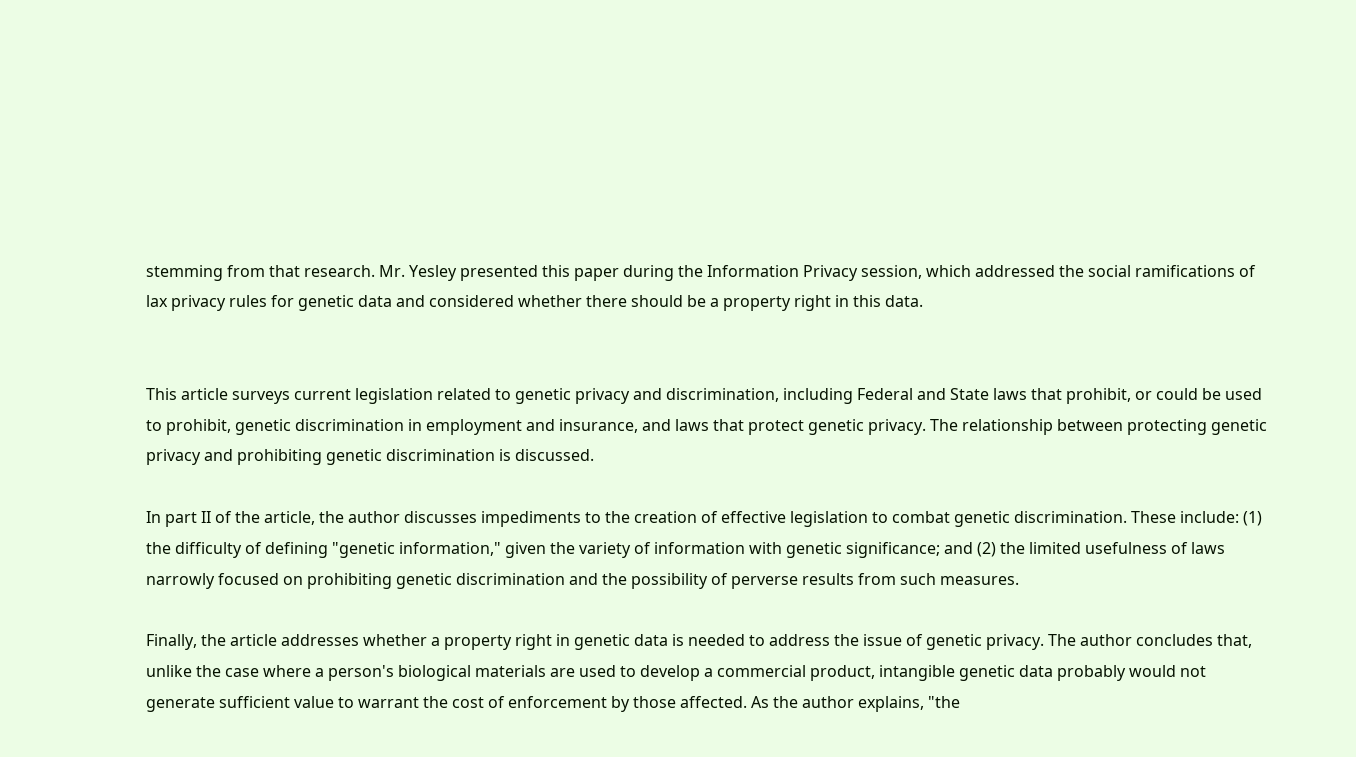stemming from that research. Mr. Yesley presented this paper during the Information Privacy session, which addressed the social ramifications of lax privacy rules for genetic data and considered whether there should be a property right in this data.


This article surveys current legislation related to genetic privacy and discrimination, including Federal and State laws that prohibit, or could be used to prohibit, genetic discrimination in employment and insurance, and laws that protect genetic privacy. The relationship between protecting genetic privacy and prohibiting genetic discrimination is discussed.

In part II of the article, the author discusses impediments to the creation of effective legislation to combat genetic discrimination. These include: (1) the difficulty of defining "genetic information," given the variety of information with genetic significance; and (2) the limited usefulness of laws narrowly focused on prohibiting genetic discrimination and the possibility of perverse results from such measures.

Finally, the article addresses whether a property right in genetic data is needed to address the issue of genetic privacy. The author concludes that, unlike the case where a person's biological materials are used to develop a commercial product, intangible genetic data probably would not generate sufficient value to warrant the cost of enforcement by those affected. As the author explains, "the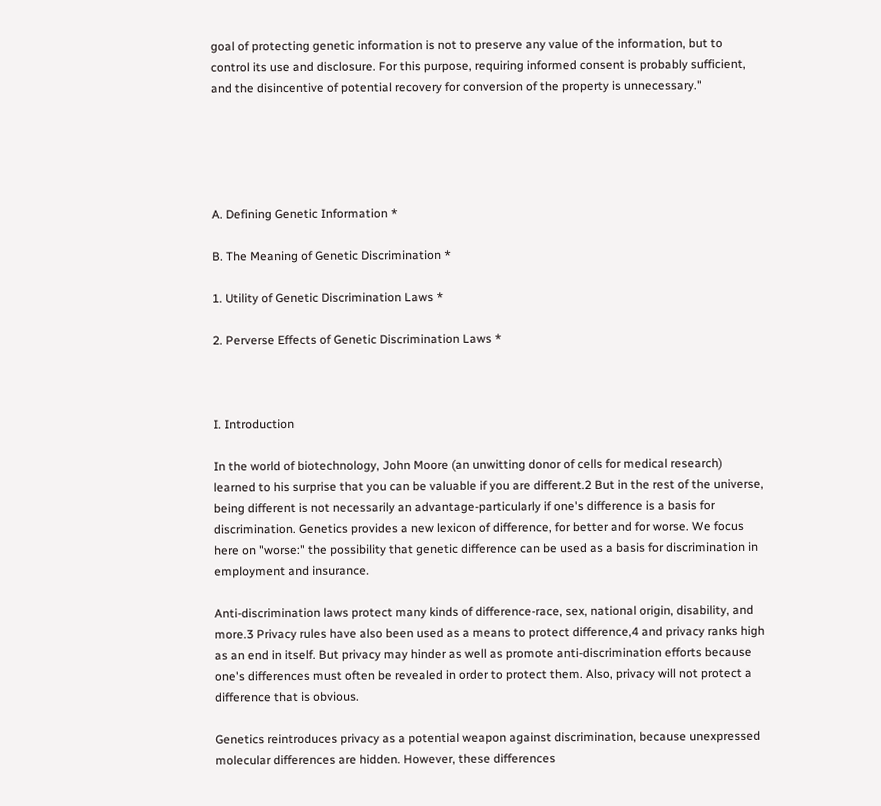goal of protecting genetic information is not to preserve any value of the information, but to control its use and disclosure. For this purpose, requiring informed consent is probably sufficient, and the disincentive of potential recovery for conversion of the property is unnecessary."





A. Defining Genetic Information *

B. The Meaning of Genetic Discrimination *

1. Utility of Genetic Discrimination Laws *

2. Perverse Effects of Genetic Discrimination Laws *



I. Introduction

In the world of biotechnology, John Moore (an unwitting donor of cells for medical research) learned to his surprise that you can be valuable if you are different.2 But in the rest of the universe, being different is not necessarily an advantage-particularly if one's difference is a basis for discrimination. Genetics provides a new lexicon of difference, for better and for worse. We focus here on "worse:" the possibility that genetic difference can be used as a basis for discrimination in employment and insurance.

Anti-discrimination laws protect many kinds of difference-race, sex, national origin, disability, and more.3 Privacy rules have also been used as a means to protect difference,4 and privacy ranks high as an end in itself. But privacy may hinder as well as promote anti-discrimination efforts because one's differences must often be revealed in order to protect them. Also, privacy will not protect a difference that is obvious.

Genetics reintroduces privacy as a potential weapon against discrimination, because unexpressed molecular differences are hidden. However, these differences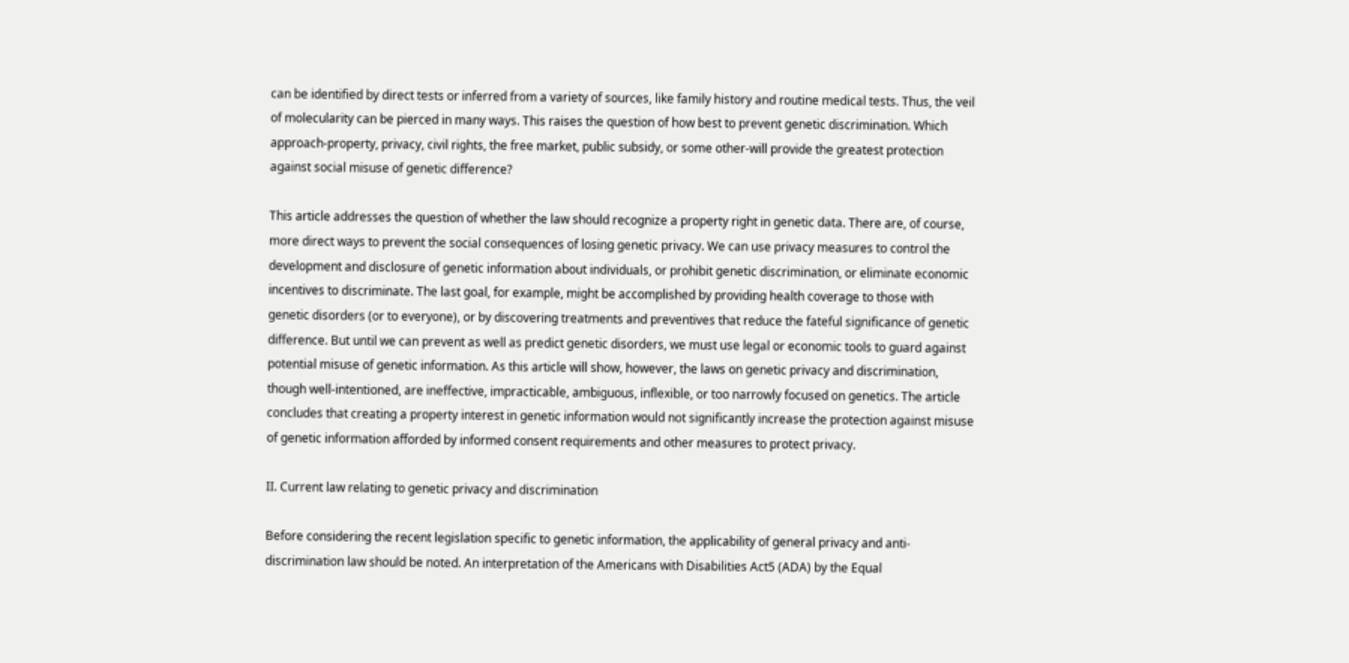can be identified by direct tests or inferred from a variety of sources, like family history and routine medical tests. Thus, the veil of molecularity can be pierced in many ways. This raises the question of how best to prevent genetic discrimination. Which approach-property, privacy, civil rights, the free market, public subsidy, or some other-will provide the greatest protection against social misuse of genetic difference?

This article addresses the question of whether the law should recognize a property right in genetic data. There are, of course, more direct ways to prevent the social consequences of losing genetic privacy. We can use privacy measures to control the development and disclosure of genetic information about individuals, or prohibit genetic discrimination, or eliminate economic incentives to discriminate. The last goal, for example, might be accomplished by providing health coverage to those with genetic disorders (or to everyone), or by discovering treatments and preventives that reduce the fateful significance of genetic difference. But until we can prevent as well as predict genetic disorders, we must use legal or economic tools to guard against potential misuse of genetic information. As this article will show, however, the laws on genetic privacy and discrimination, though well-intentioned, are ineffective, impracticable, ambiguous, inflexible, or too narrowly focused on genetics. The article concludes that creating a property interest in genetic information would not significantly increase the protection against misuse of genetic information afforded by informed consent requirements and other measures to protect privacy.

II. Current law relating to genetic privacy and discrimination

Before considering the recent legislation specific to genetic information, the applicability of general privacy and anti-discrimination law should be noted. An interpretation of the Americans with Disabilities Act5 (ADA) by the Equal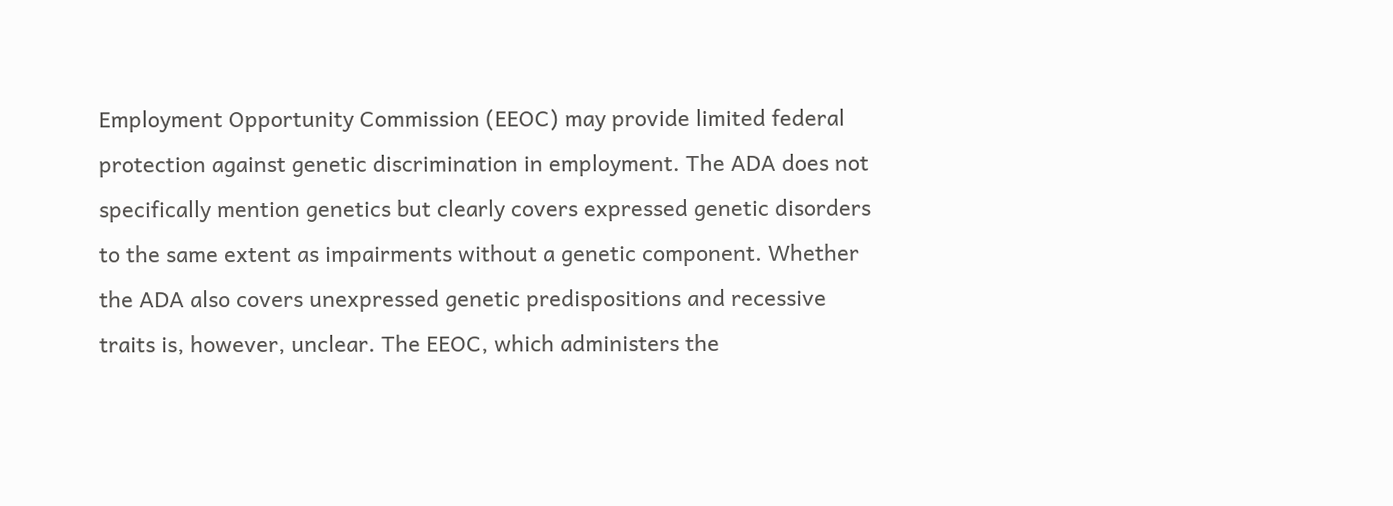Employment Opportunity Commission (EEOC) may provide limited federal protection against genetic discrimination in employment. The ADA does not specifically mention genetics but clearly covers expressed genetic disorders to the same extent as impairments without a genetic component. Whether the ADA also covers unexpressed genetic predispositions and recessive traits is, however, unclear. The EEOC, which administers the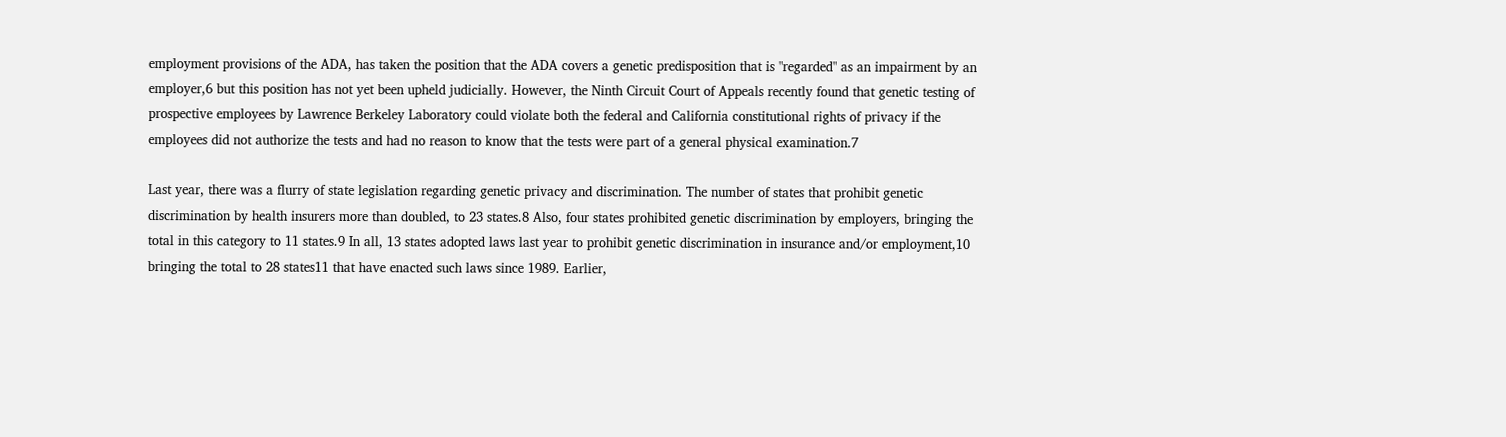employment provisions of the ADA, has taken the position that the ADA covers a genetic predisposition that is "regarded" as an impairment by an employer,6 but this position has not yet been upheld judicially. However, the Ninth Circuit Court of Appeals recently found that genetic testing of prospective employees by Lawrence Berkeley Laboratory could violate both the federal and California constitutional rights of privacy if the employees did not authorize the tests and had no reason to know that the tests were part of a general physical examination.7

Last year, there was a flurry of state legislation regarding genetic privacy and discrimination. The number of states that prohibit genetic discrimination by health insurers more than doubled, to 23 states.8 Also, four states prohibited genetic discrimination by employers, bringing the total in this category to 11 states.9 In all, 13 states adopted laws last year to prohibit genetic discrimination in insurance and/or employment,10 bringing the total to 28 states11 that have enacted such laws since 1989. Earlier,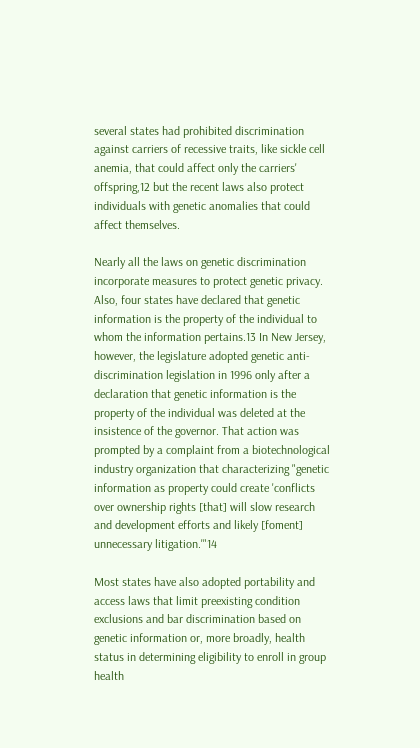several states had prohibited discrimination against carriers of recessive traits, like sickle cell anemia, that could affect only the carriers' offspring,12 but the recent laws also protect individuals with genetic anomalies that could affect themselves.

Nearly all the laws on genetic discrimination incorporate measures to protect genetic privacy. Also, four states have declared that genetic information is the property of the individual to whom the information pertains.13 In New Jersey, however, the legislature adopted genetic anti-discrimination legislation in 1996 only after a declaration that genetic information is the property of the individual was deleted at the insistence of the governor. That action was prompted by a complaint from a biotechnological industry organization that characterizing "genetic information as property could create 'conflicts over ownership rights [that] will slow research and development efforts and likely [foment] unnecessary litigation.'"14

Most states have also adopted portability and access laws that limit preexisting condition exclusions and bar discrimination based on genetic information or, more broadly, health status in determining eligibility to enroll in group health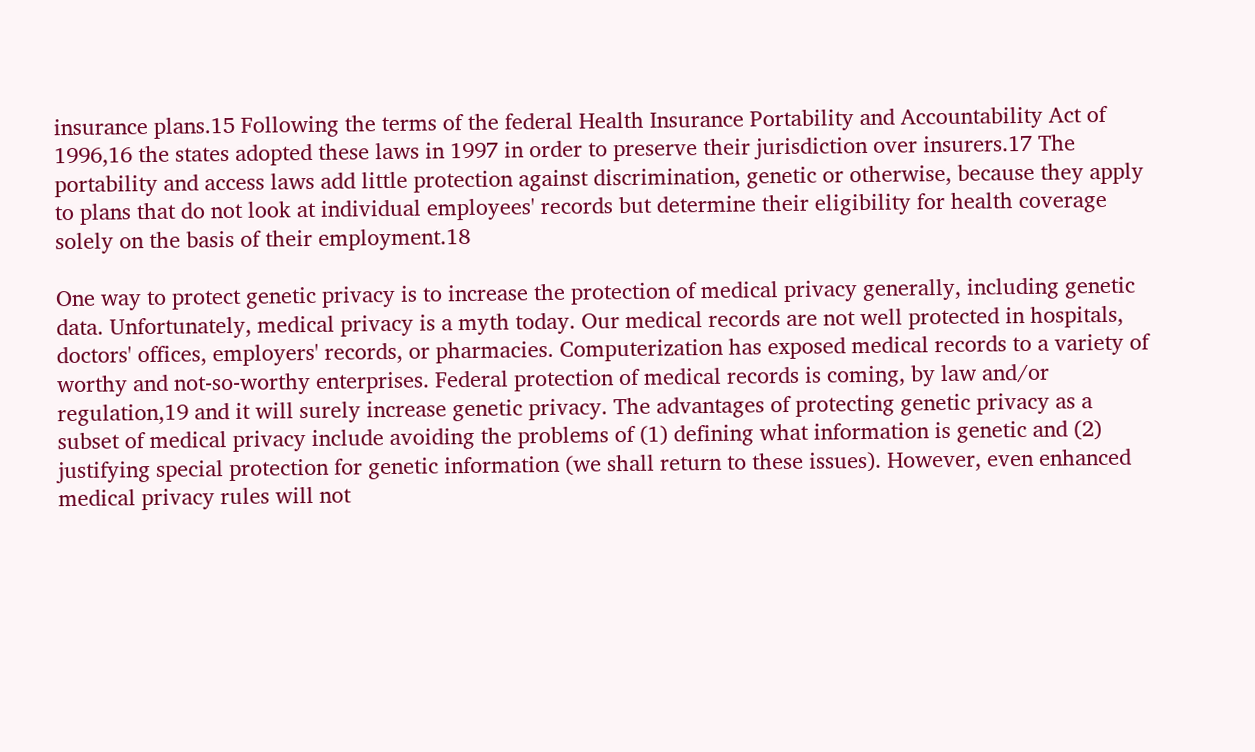insurance plans.15 Following the terms of the federal Health Insurance Portability and Accountability Act of 1996,16 the states adopted these laws in 1997 in order to preserve their jurisdiction over insurers.17 The portability and access laws add little protection against discrimination, genetic or otherwise, because they apply to plans that do not look at individual employees' records but determine their eligibility for health coverage solely on the basis of their employment.18

One way to protect genetic privacy is to increase the protection of medical privacy generally, including genetic data. Unfortunately, medical privacy is a myth today. Our medical records are not well protected in hospitals, doctors' offices, employers' records, or pharmacies. Computerization has exposed medical records to a variety of worthy and not-so-worthy enterprises. Federal protection of medical records is coming, by law and/or regulation,19 and it will surely increase genetic privacy. The advantages of protecting genetic privacy as a subset of medical privacy include avoiding the problems of (1) defining what information is genetic and (2) justifying special protection for genetic information (we shall return to these issues). However, even enhanced medical privacy rules will not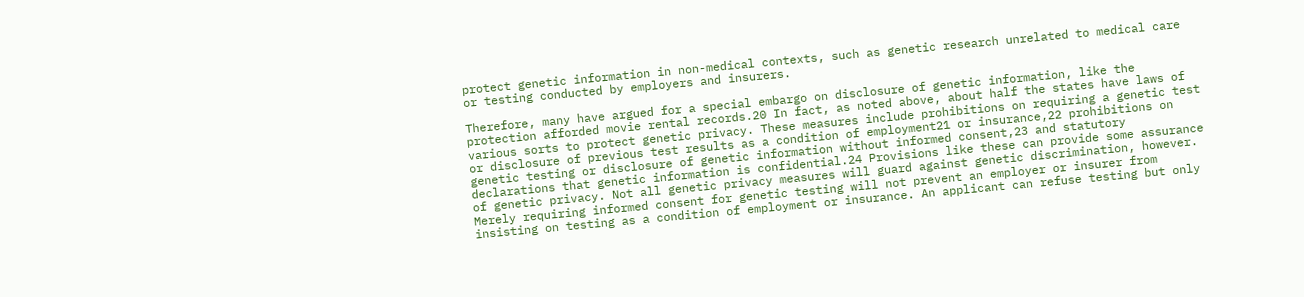protect genetic information in non-medical contexts, such as genetic research unrelated to medical care or testing conducted by employers and insurers.

Therefore, many have argued for a special embargo on disclosure of genetic information, like the protection afforded movie rental records.20 In fact, as noted above, about half the states have laws of various sorts to protect genetic privacy. These measures include prohibitions on requiring a genetic test or disclosure of previous test results as a condition of employment21 or insurance,22 prohibitions on genetic testing or disclosure of genetic information without informed consent,23 and statutory declarations that genetic information is confidential.24 Provisions like these can provide some assurance of genetic privacy. Not all genetic privacy measures will guard against genetic discrimination, however. Merely requiring informed consent for genetic testing will not prevent an employer or insurer from insisting on testing as a condition of employment or insurance. An applicant can refuse testing but only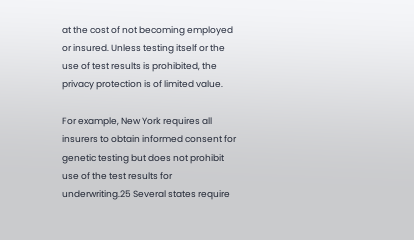at the cost of not becoming employed or insured. Unless testing itself or the use of test results is prohibited, the privacy protection is of limited value.

For example, New York requires all insurers to obtain informed consent for genetic testing but does not prohibit use of the test results for underwriting.25 Several states require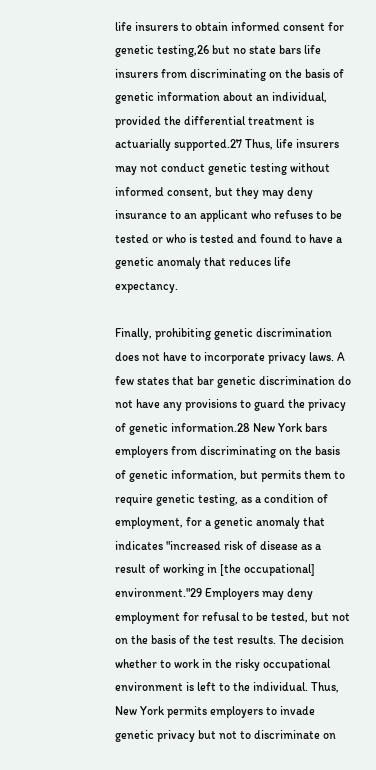life insurers to obtain informed consent for genetic testing,26 but no state bars life insurers from discriminating on the basis of genetic information about an individual, provided the differential treatment is actuarially supported.27 Thus, life insurers may not conduct genetic testing without informed consent, but they may deny insurance to an applicant who refuses to be tested or who is tested and found to have a genetic anomaly that reduces life expectancy.

Finally, prohibiting genetic discrimination does not have to incorporate privacy laws. A few states that bar genetic discrimination do not have any provisions to guard the privacy of genetic information.28 New York bars employers from discriminating on the basis of genetic information, but permits them to require genetic testing, as a condition of employment, for a genetic anomaly that indicates "increased risk of disease as a result of working in [the occupational] environment."29 Employers may deny employment for refusal to be tested, but not on the basis of the test results. The decision whether to work in the risky occupational environment is left to the individual. Thus, New York permits employers to invade genetic privacy but not to discriminate on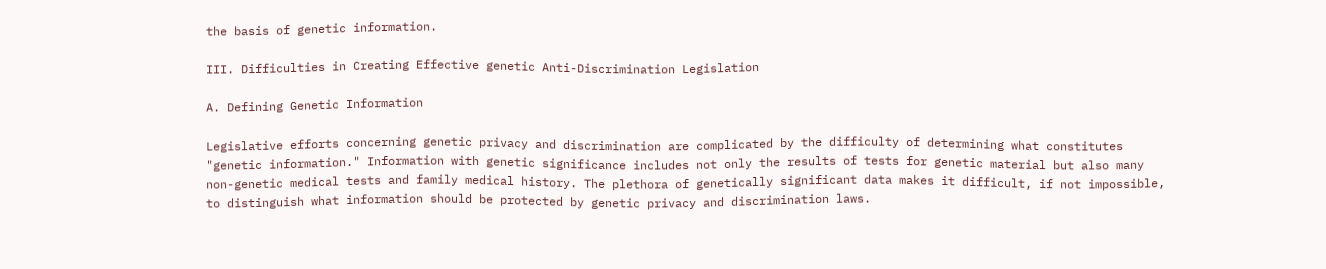the basis of genetic information.

III. Difficulties in Creating Effective genetic Anti-Discrimination Legislation

A. Defining Genetic Information

Legislative efforts concerning genetic privacy and discrimination are complicated by the difficulty of determining what constitutes "genetic information." Information with genetic significance includes not only the results of tests for genetic material but also many non-genetic medical tests and family medical history. The plethora of genetically significant data makes it difficult, if not impossible, to distinguish what information should be protected by genetic privacy and discrimination laws.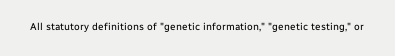All statutory definitions of "genetic information," "genetic testing," or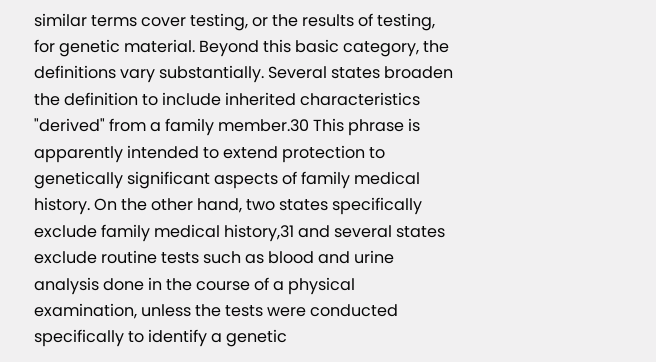similar terms cover testing, or the results of testing, for genetic material. Beyond this basic category, the definitions vary substantially. Several states broaden the definition to include inherited characteristics "derived" from a family member.30 This phrase is apparently intended to extend protection to genetically significant aspects of family medical history. On the other hand, two states specifically exclude family medical history,31 and several states exclude routine tests such as blood and urine analysis done in the course of a physical examination, unless the tests were conducted specifically to identify a genetic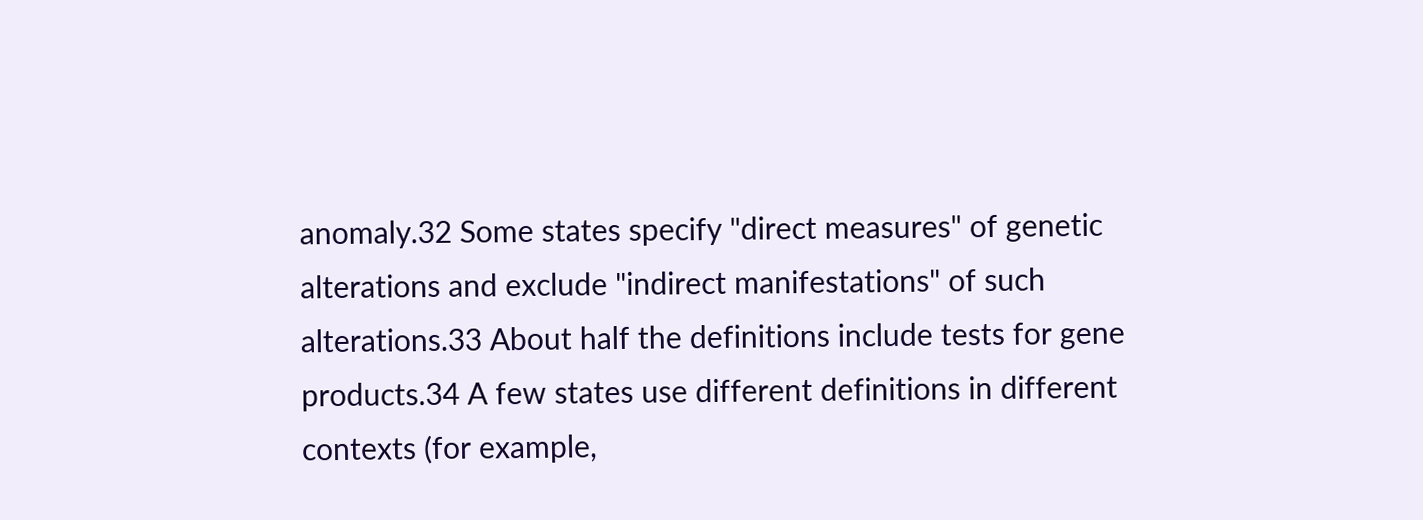anomaly.32 Some states specify "direct measures" of genetic alterations and exclude "indirect manifestations" of such alterations.33 About half the definitions include tests for gene products.34 A few states use different definitions in different contexts (for example,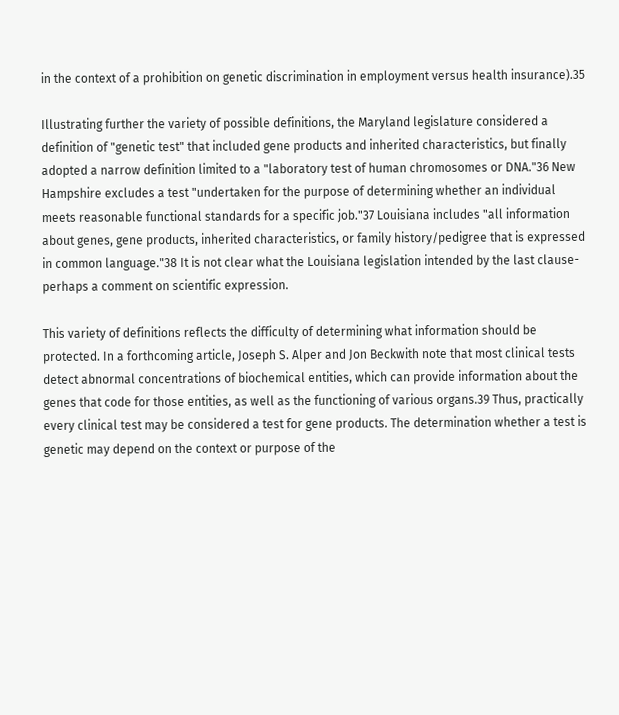in the context of a prohibition on genetic discrimination in employment versus health insurance).35

Illustrating further the variety of possible definitions, the Maryland legislature considered a definition of "genetic test" that included gene products and inherited characteristics, but finally adopted a narrow definition limited to a "laboratory test of human chromosomes or DNA."36 New Hampshire excludes a test "undertaken for the purpose of determining whether an individual meets reasonable functional standards for a specific job."37 Louisiana includes "all information about genes, gene products, inherited characteristics, or family history/pedigree that is expressed in common language."38 It is not clear what the Louisiana legislation intended by the last clause-perhaps a comment on scientific expression.

This variety of definitions reflects the difficulty of determining what information should be protected. In a forthcoming article, Joseph S. Alper and Jon Beckwith note that most clinical tests detect abnormal concentrations of biochemical entities, which can provide information about the genes that code for those entities, as well as the functioning of various organs.39 Thus, practically every clinical test may be considered a test for gene products. The determination whether a test is genetic may depend on the context or purpose of the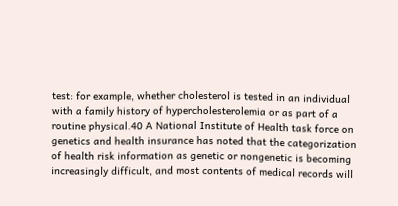test: for example, whether cholesterol is tested in an individual with a family history of hypercholesterolemia or as part of a routine physical.40 A National Institute of Health task force on genetics and health insurance has noted that the categorization of health risk information as genetic or nongenetic is becoming increasingly difficult, and most contents of medical records will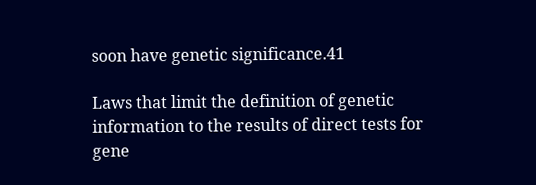soon have genetic significance.41

Laws that limit the definition of genetic information to the results of direct tests for gene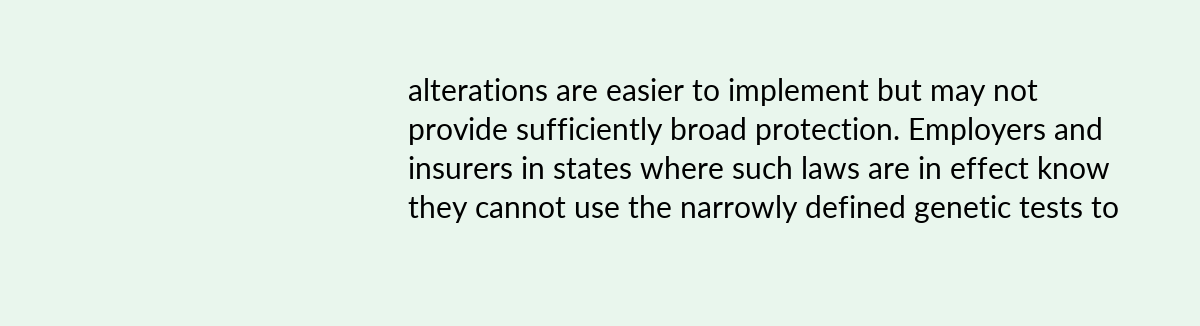alterations are easier to implement but may not provide sufficiently broad protection. Employers and insurers in states where such laws are in effect know they cannot use the narrowly defined genetic tests to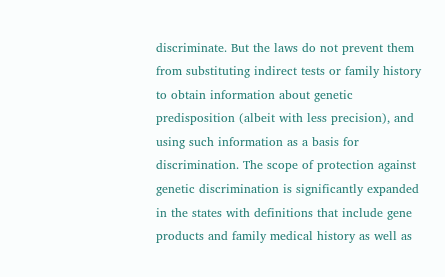discriminate. But the laws do not prevent them from substituting indirect tests or family history to obtain information about genetic predisposition (albeit with less precision), and using such information as a basis for discrimination. The scope of protection against genetic discrimination is significantly expanded in the states with definitions that include gene products and family medical history as well as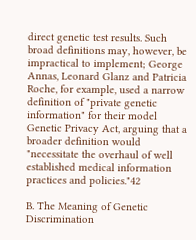direct genetic test results. Such broad definitions may, however, be impractical to implement; George Annas, Leonard Glanz and Patricia Roche, for example, used a narrow definition of "private genetic information" for their model Genetic Privacy Act, arguing that a broader definition would "necessitate the overhaul of well established medical information practices and policies."42

B. The Meaning of Genetic Discrimination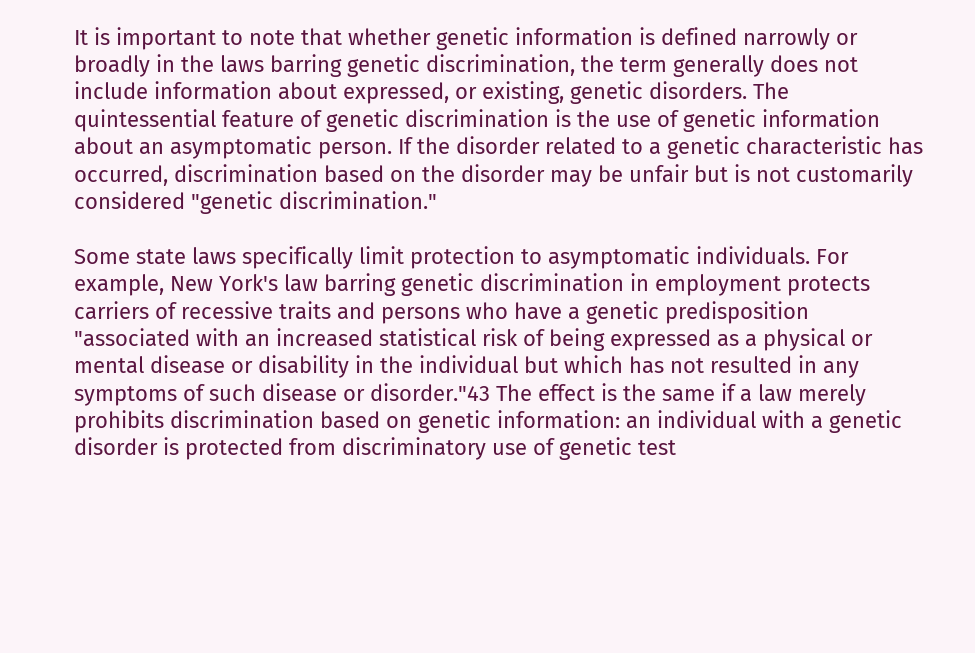It is important to note that whether genetic information is defined narrowly or broadly in the laws barring genetic discrimination, the term generally does not include information about expressed, or existing, genetic disorders. The quintessential feature of genetic discrimination is the use of genetic information about an asymptomatic person. If the disorder related to a genetic characteristic has occurred, discrimination based on the disorder may be unfair but is not customarily considered "genetic discrimination."

Some state laws specifically limit protection to asymptomatic individuals. For example, New York's law barring genetic discrimination in employment protects carriers of recessive traits and persons who have a genetic predisposition "associated with an increased statistical risk of being expressed as a physical or mental disease or disability in the individual but which has not resulted in any symptoms of such disease or disorder."43 The effect is the same if a law merely prohibits discrimination based on genetic information: an individual with a genetic disorder is protected from discriminatory use of genetic test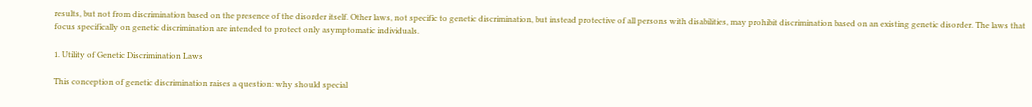results, but not from discrimination based on the presence of the disorder itself. Other laws, not specific to genetic discrimination, but instead protective of all persons with disabilities, may prohibit discrimination based on an existing genetic disorder. The laws that focus specifically on genetic discrimination are intended to protect only asymptomatic individuals.

1. Utility of Genetic Discrimination Laws

This conception of genetic discrimination raises a question: why should special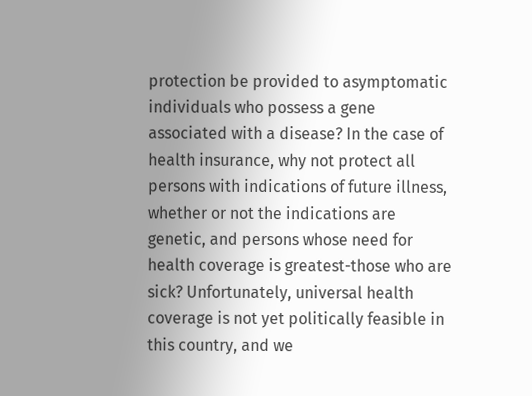protection be provided to asymptomatic individuals who possess a gene associated with a disease? In the case of health insurance, why not protect all persons with indications of future illness, whether or not the indications are genetic, and persons whose need for health coverage is greatest-those who are sick? Unfortunately, universal health coverage is not yet politically feasible in this country, and we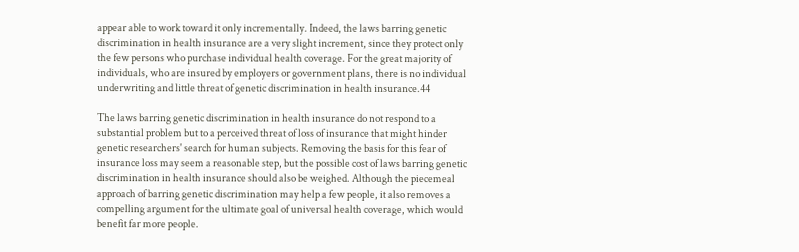appear able to work toward it only incrementally. Indeed, the laws barring genetic discrimination in health insurance are a very slight increment, since they protect only the few persons who purchase individual health coverage. For the great majority of individuals, who are insured by employers or government plans, there is no individual underwriting and little threat of genetic discrimination in health insurance.44

The laws barring genetic discrimination in health insurance do not respond to a substantial problem but to a perceived threat of loss of insurance that might hinder genetic researchers' search for human subjects. Removing the basis for this fear of insurance loss may seem a reasonable step, but the possible cost of laws barring genetic discrimination in health insurance should also be weighed. Although the piecemeal approach of barring genetic discrimination may help a few people, it also removes a compelling argument for the ultimate goal of universal health coverage, which would benefit far more people.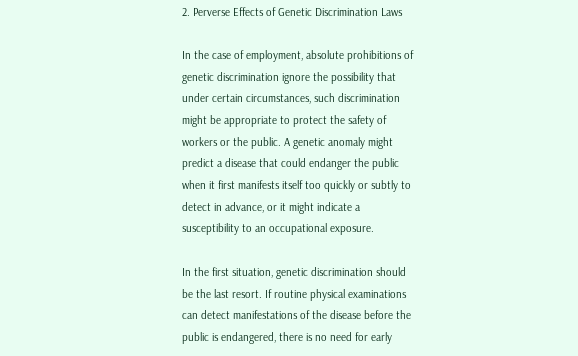2. Perverse Effects of Genetic Discrimination Laws

In the case of employment, absolute prohibitions of genetic discrimination ignore the possibility that under certain circumstances, such discrimination might be appropriate to protect the safety of workers or the public. A genetic anomaly might predict a disease that could endanger the public when it first manifests itself too quickly or subtly to detect in advance, or it might indicate a susceptibility to an occupational exposure.

In the first situation, genetic discrimination should be the last resort. If routine physical examinations can detect manifestations of the disease before the public is endangered, there is no need for early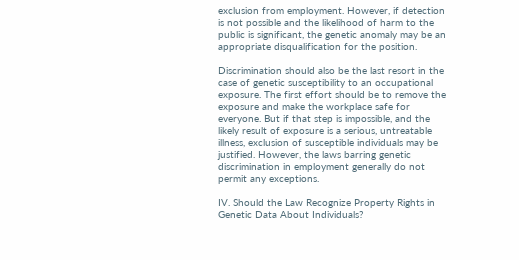exclusion from employment. However, if detection is not possible and the likelihood of harm to the public is significant, the genetic anomaly may be an appropriate disqualification for the position.

Discrimination should also be the last resort in the case of genetic susceptibility to an occupational exposure. The first effort should be to remove the exposure and make the workplace safe for everyone. But if that step is impossible, and the likely result of exposure is a serious, untreatable illness, exclusion of susceptible individuals may be justified. However, the laws barring genetic discrimination in employment generally do not permit any exceptions.

IV. Should the Law Recognize Property Rights in Genetic Data About Individuals?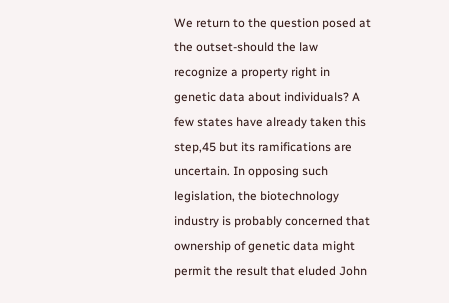We return to the question posed at the outset-should the law recognize a property right in genetic data about individuals? A few states have already taken this step,45 but its ramifications are uncertain. In opposing such legislation, the biotechnology industry is probably concerned that ownership of genetic data might permit the result that eluded John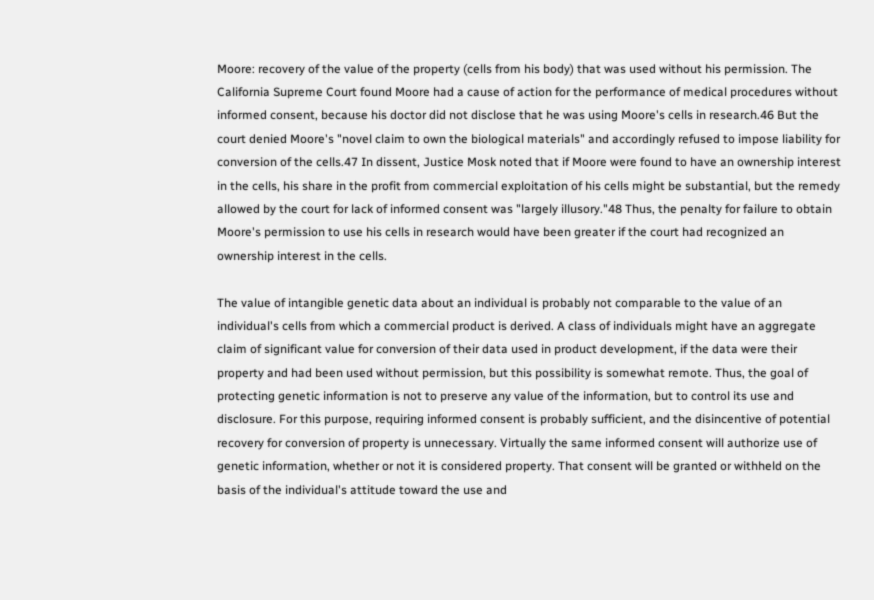Moore: recovery of the value of the property (cells from his body) that was used without his permission. The California Supreme Court found Moore had a cause of action for the performance of medical procedures without informed consent, because his doctor did not disclose that he was using Moore's cells in research.46 But the court denied Moore's "novel claim to own the biological materials" and accordingly refused to impose liability for conversion of the cells.47 In dissent, Justice Mosk noted that if Moore were found to have an ownership interest in the cells, his share in the profit from commercial exploitation of his cells might be substantial, but the remedy allowed by the court for lack of informed consent was "largely illusory."48 Thus, the penalty for failure to obtain Moore's permission to use his cells in research would have been greater if the court had recognized an ownership interest in the cells.

The value of intangible genetic data about an individual is probably not comparable to the value of an individual's cells from which a commercial product is derived. A class of individuals might have an aggregate claim of significant value for conversion of their data used in product development, if the data were their property and had been used without permission, but this possibility is somewhat remote. Thus, the goal of protecting genetic information is not to preserve any value of the information, but to control its use and disclosure. For this purpose, requiring informed consent is probably sufficient, and the disincentive of potential recovery for conversion of property is unnecessary. Virtually the same informed consent will authorize use of genetic information, whether or not it is considered property. That consent will be granted or withheld on the basis of the individual's attitude toward the use and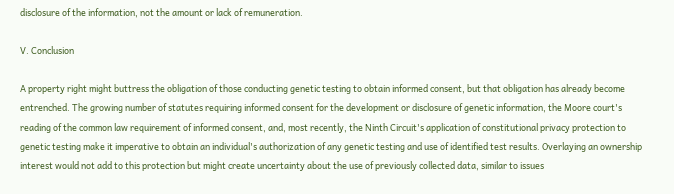disclosure of the information, not the amount or lack of remuneration.

V. Conclusion

A property right might buttress the obligation of those conducting genetic testing to obtain informed consent, but that obligation has already become entrenched. The growing number of statutes requiring informed consent for the development or disclosure of genetic information, the Moore court's reading of the common law requirement of informed consent, and, most recently, the Ninth Circuit's application of constitutional privacy protection to genetic testing make it imperative to obtain an individual's authorization of any genetic testing and use of identified test results. Overlaying an ownership interest would not add to this protection but might create uncertainty about the use of previously collected data, similar to issues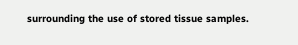surrounding the use of stored tissue samples.